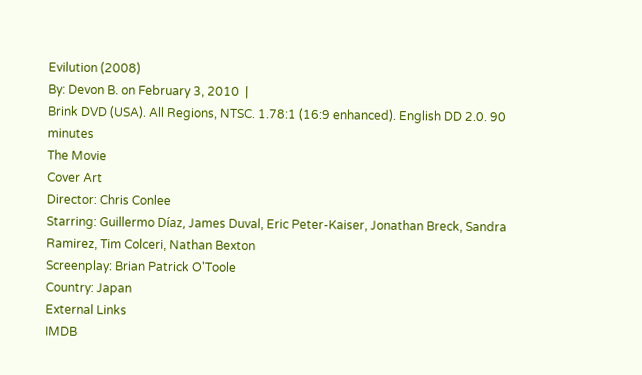Evilution (2008)
By: Devon B. on February 3, 2010  |
Brink DVD (USA). All Regions, NTSC. 1.78:1 (16:9 enhanced). English DD 2.0. 90 minutes
The Movie
Cover Art
Director: Chris Conlee
Starring: Guillermo Díaz, James Duval, Eric Peter-Kaiser, Jonathan Breck, Sandra Ramirez, Tim Colceri, Nathan Bexton
Screenplay: Brian Patrick O'Toole
Country: Japan
External Links
IMDB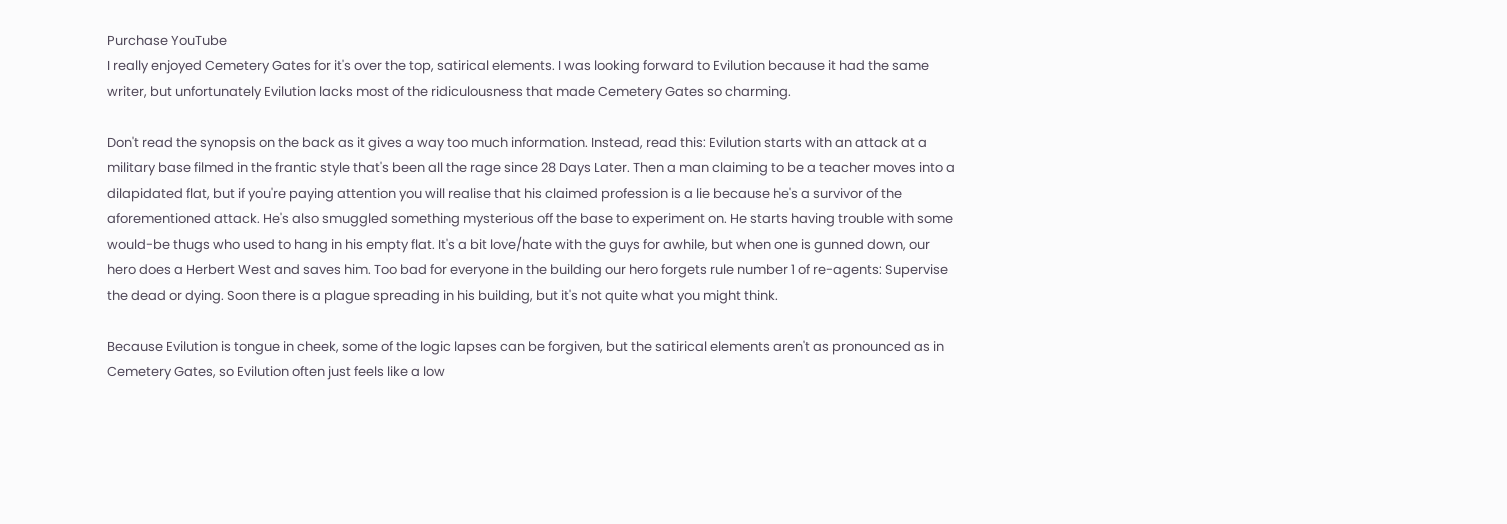Purchase YouTube
I really enjoyed Cemetery Gates for it's over the top, satirical elements. I was looking forward to Evilution because it had the same writer, but unfortunately Evilution lacks most of the ridiculousness that made Cemetery Gates so charming.

Don't read the synopsis on the back as it gives a way too much information. Instead, read this: Evilution starts with an attack at a military base filmed in the frantic style that's been all the rage since 28 Days Later. Then a man claiming to be a teacher moves into a dilapidated flat, but if you're paying attention you will realise that his claimed profession is a lie because he's a survivor of the aforementioned attack. He's also smuggled something mysterious off the base to experiment on. He starts having trouble with some would-be thugs who used to hang in his empty flat. It's a bit love/hate with the guys for awhile, but when one is gunned down, our hero does a Herbert West and saves him. Too bad for everyone in the building our hero forgets rule number 1 of re-agents: Supervise the dead or dying. Soon there is a plague spreading in his building, but it's not quite what you might think.

Because Evilution is tongue in cheek, some of the logic lapses can be forgiven, but the satirical elements aren't as pronounced as in Cemetery Gates, so Evilution often just feels like a low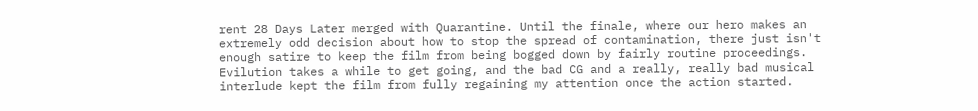rent 28 Days Later merged with Quarantine. Until the finale, where our hero makes an extremely odd decision about how to stop the spread of contamination, there just isn't enough satire to keep the film from being bogged down by fairly routine proceedings. Evilution takes a while to get going, and the bad CG and a really, really bad musical interlude kept the film from fully regaining my attention once the action started.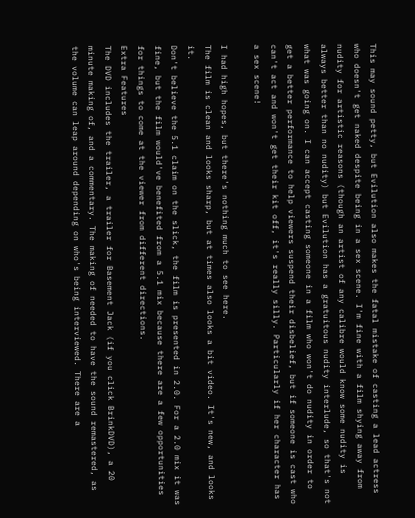This may sound petty, but Evilution also makes the fatal mistake of casting a lead actress who doesn't get naked despite being in a sex scene. I'm fine with a film shying away from nudity for artistic reasons (though an artist of any calibre would know some nudity is always better than no nudity) but Evilution has a gratuitous nudity interlude, so that's not what was going on. I can accept casting someone in a film who won't do nudity in order to get a better performance to help viewers suspend their disbelief, but if someone is cast who can't act and won't get their kit off, it's really silly. Particularly if her character has a sex scene!

I had high hopes, but there's nothing much to see here.
The film is clean and looks sharp, but at times also looks a bit video. It's new, and looks it.
Don't believe the 5.1 claim on the slick, the film is presented in 2.0. For a 2.0 mix it was fine, but the film would've benefited from a 5.1 mix because there are a few opportunities for things to come at the viewer from different directions.
Extra Features
The DVD includes the trailer, a trailer for Basement Jack (if you click BrinkDVD), a 20 minute making of, and a commentary. The making of needed to have the sound remastered, as the volume can leap around depending on who's being interviewed. There are a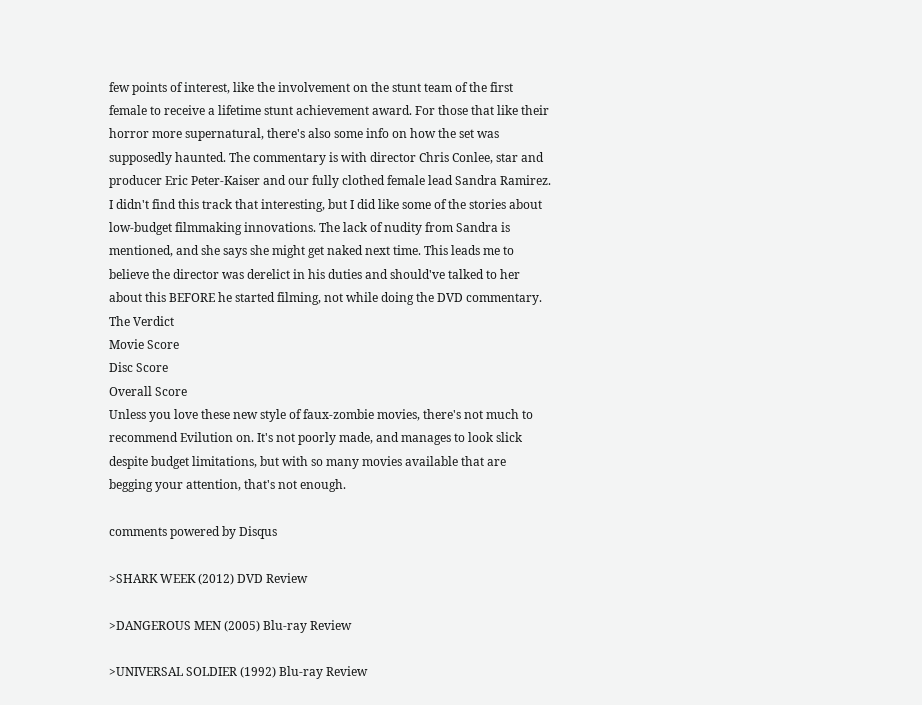few points of interest, like the involvement on the stunt team of the first female to receive a lifetime stunt achievement award. For those that like their horror more supernatural, there's also some info on how the set was supposedly haunted. The commentary is with director Chris Conlee, star and producer Eric Peter-Kaiser and our fully clothed female lead Sandra Ramirez. I didn't find this track that interesting, but I did like some of the stories about low-budget filmmaking innovations. The lack of nudity from Sandra is mentioned, and she says she might get naked next time. This leads me to believe the director was derelict in his duties and should've talked to her about this BEFORE he started filming, not while doing the DVD commentary.
The Verdict
Movie Score
Disc Score
Overall Score
Unless you love these new style of faux-zombie movies, there's not much to recommend Evilution on. It's not poorly made, and manages to look slick despite budget limitations, but with so many movies available that are begging your attention, that's not enough.

comments powered by Disqus

>SHARK WEEK (2012) DVD Review

>DANGEROUS MEN (2005) Blu-ray Review

>UNIVERSAL SOLDIER (1992) Blu-ray Review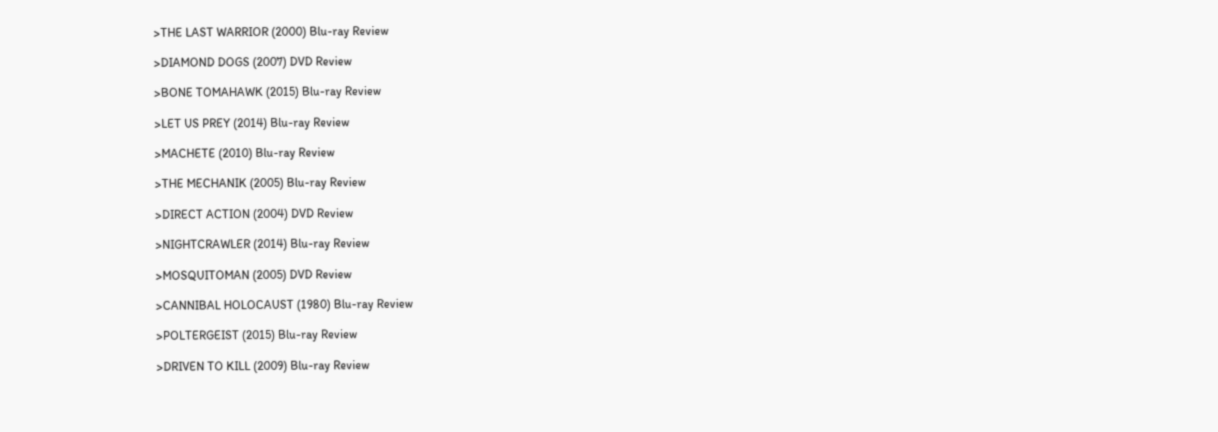>THE LAST WARRIOR (2000) Blu-ray Review

>DIAMOND DOGS (2007) DVD Review

>BONE TOMAHAWK (2015) Blu-ray Review

>LET US PREY (2014) Blu-ray Review

>MACHETE (2010) Blu-ray Review

>THE MECHANIK (2005) Blu-ray Review

>DIRECT ACTION (2004) DVD Review

>NIGHTCRAWLER (2014) Blu-ray Review

>MOSQUITOMAN (2005) DVD Review

>CANNIBAL HOLOCAUST (1980) Blu-ray Review

>POLTERGEIST (2015) Blu-ray Review

>DRIVEN TO KILL (2009) Blu-ray Review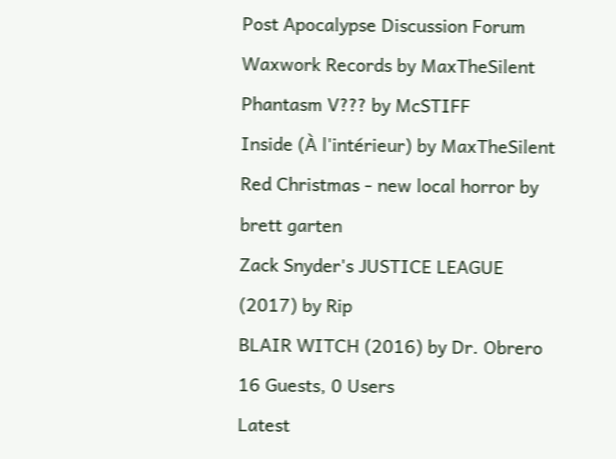Post Apocalypse Discussion Forum
Waxwork Records by MaxTheSilent
Phantasm V??? by McSTIFF
Inside (À l'intérieur) by MaxTheSilent
Red Christmas - new local horror by brett garten
Zack Snyder's JUSTICE LEAGUE (2017) by Rip
BLAIR WITCH (2016) by Dr. Obrero
16 Guests, 0 Users
Latest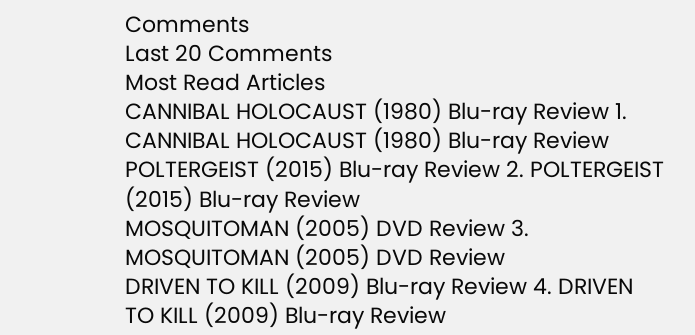Comments
Last 20 Comments
Most Read Articles
CANNIBAL HOLOCAUST (1980) Blu-ray Review 1. CANNIBAL HOLOCAUST (1980) Blu-ray Review
POLTERGEIST (2015) Blu-ray Review 2. POLTERGEIST (2015) Blu-ray Review
MOSQUITOMAN (2005) DVD Review 3. MOSQUITOMAN (2005) DVD Review
DRIVEN TO KILL (2009) Blu-ray Review 4. DRIVEN TO KILL (2009) Blu-ray Review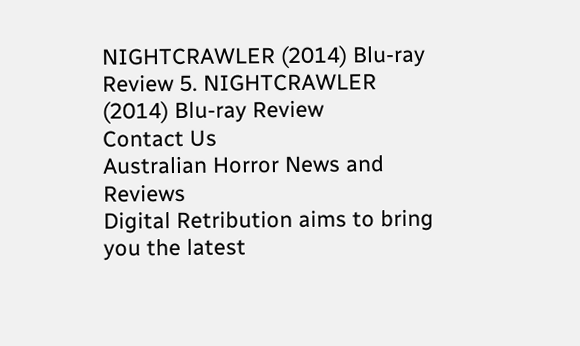NIGHTCRAWLER (2014) Blu-ray Review 5. NIGHTCRAWLER (2014) Blu-ray Review
Contact Us
Australian Horror News and Reviews
Digital Retribution aims to bring you the latest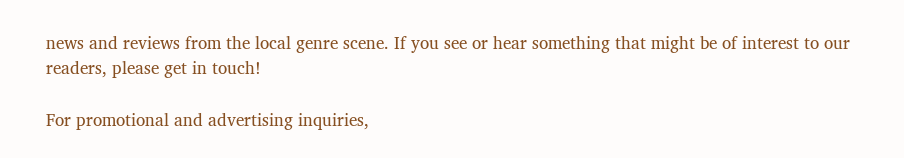news and reviews from the local genre scene. If you see or hear something that might be of interest to our readers, please get in touch!

For promotional and advertising inquiries,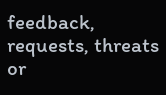feedback, requests, threats or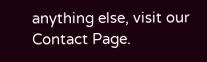anything else, visit our Contact Page.